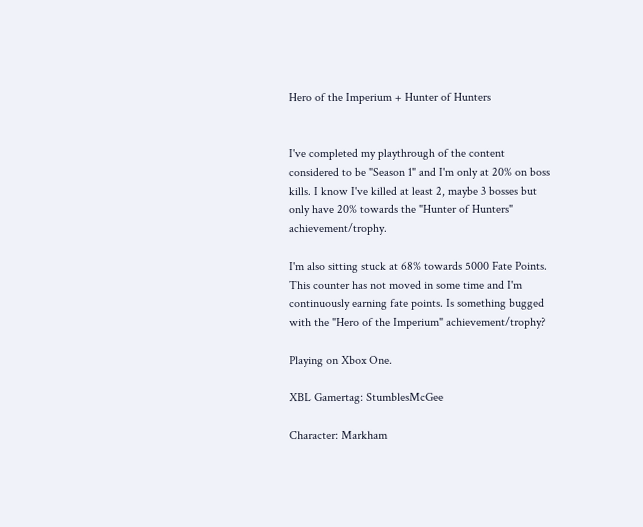Hero of the Imperium + Hunter of Hunters


I've completed my playthrough of the content considered to be "Season 1" and I'm only at 20% on boss kills. I know I've killed at least 2, maybe 3 bosses but only have 20% towards the "Hunter of Hunters" achievement/trophy.

I'm also sitting stuck at 68% towards 5000 Fate Points. This counter has not moved in some time and I'm continuously earning fate points. Is something bugged with the "Hero of the Imperium" achievement/trophy?

Playing on Xbox One.

XBL Gamertag: StumblesMcGee

Character: Markham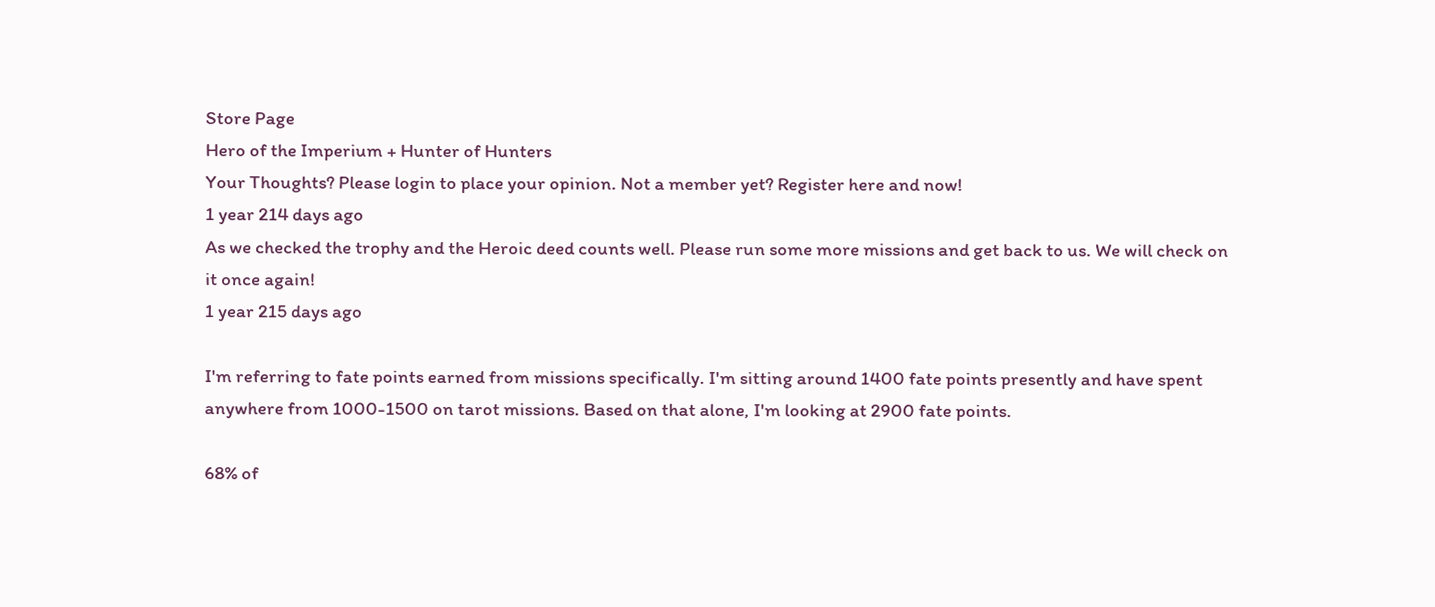Store Page
Hero of the Imperium + Hunter of Hunters
Your Thoughts? Please login to place your opinion. Not a member yet? Register here and now!
1 year 214 days ago
As we checked the trophy and the Heroic deed counts well. Please run some more missions and get back to us. We will check on it once again!
1 year 215 days ago

I'm referring to fate points earned from missions specifically. I'm sitting around 1400 fate points presently and have spent anywhere from 1000-1500 on tarot missions. Based on that alone, I'm looking at 2900 fate points.

68% of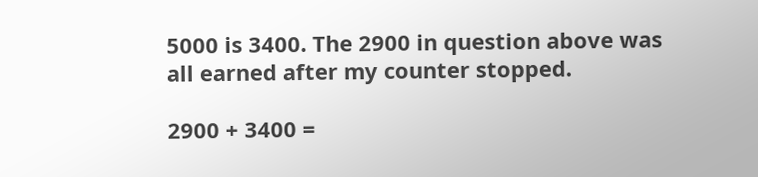5000 is 3400. The 2900 in question above was all earned after my counter stopped.

2900 + 3400 =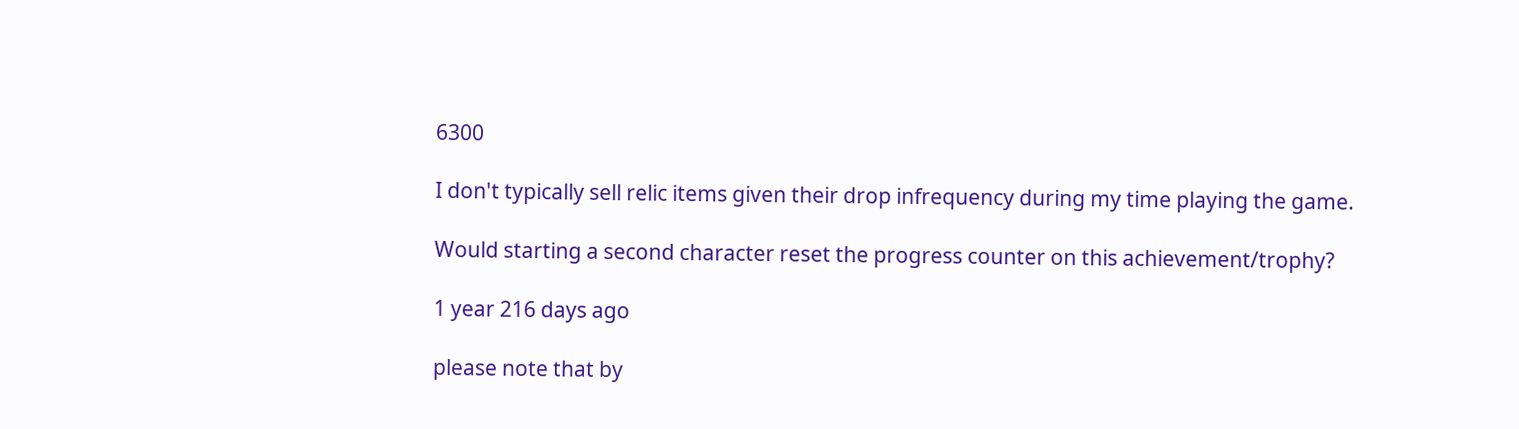6300

I don't typically sell relic items given their drop infrequency during my time playing the game.

Would starting a second character reset the progress counter on this achievement/trophy?

1 year 216 days ago

please note that by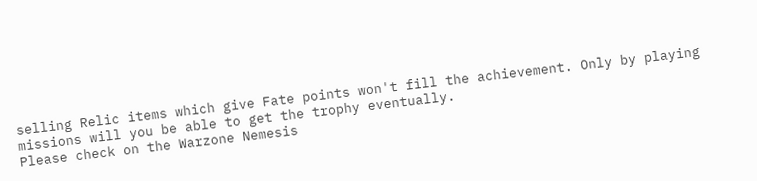selling Relic items which give Fate points won't fill the achievement. Only by playing missions will you be able to get the trophy eventually.
Please check on the Warzone Nemesis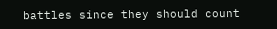battles since they should count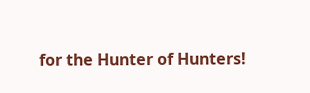for the Hunter of Hunters!